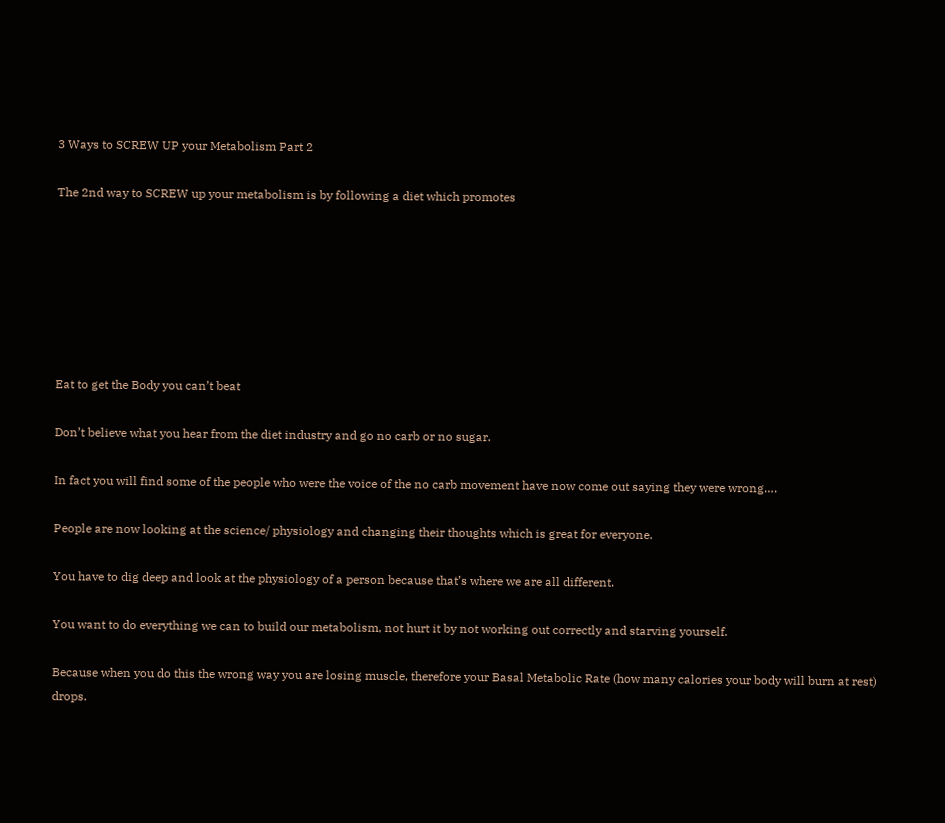3 Ways to SCREW UP your Metabolism Part 2

The 2nd way to SCREW up your metabolism is by following a diet which promotes







Eat to get the Body you can’t beat

Don’t believe what you hear from the diet industry and go no carb or no sugar.

In fact you will find some of the people who were the voice of the no carb movement have now come out saying they were wrong….

People are now looking at the science/ physiology and changing their thoughts which is great for everyone.

You have to dig deep and look at the physiology of a person because that’s where we are all different.

You want to do everything we can to build our metabolism, not hurt it by not working out correctly and starving yourself.

Because when you do this the wrong way you are losing muscle, therefore your Basal Metabolic Rate (how many calories your body will burn at rest) drops.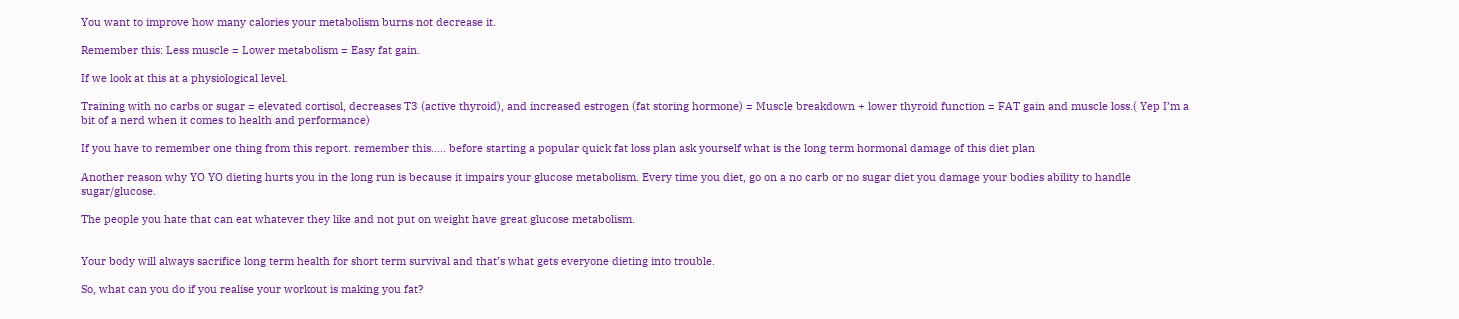You want to improve how many calories your metabolism burns not decrease it.

Remember this: Less muscle = Lower metabolism = Easy fat gain.

If we look at this at a physiological level.

Training with no carbs or sugar = elevated cortisol, decreases T3 (active thyroid), and increased estrogen (fat storing hormone) = Muscle breakdown + lower thyroid function = FAT gain and muscle loss.( Yep I’m a bit of a nerd when it comes to health and performance)

If you have to remember one thing from this report. remember this….. before starting a popular quick fat loss plan ask yourself what is the long term hormonal damage of this diet plan

Another reason why YO YO dieting hurts you in the long run is because it impairs your glucose metabolism. Every time you diet, go on a no carb or no sugar diet you damage your bodies ability to handle sugar/glucose.

The people you hate that can eat whatever they like and not put on weight have great glucose metabolism.


Your body will always sacrifice long term health for short term survival and that’s what gets everyone dieting into trouble.

So, what can you do if you realise your workout is making you fat?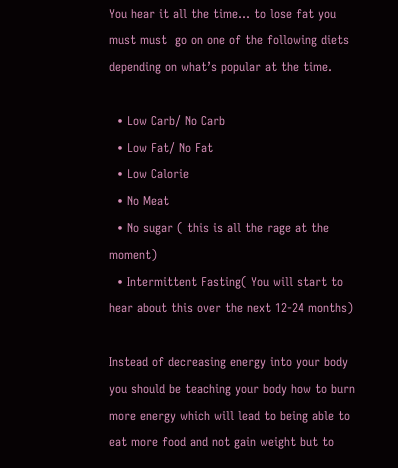You hear it all the time… to lose fat you must must  go on one of the following diets depending on what’s popular at the time.

  • Low Carb/ No Carb
  • Low Fat/ No Fat
  • Low Calorie
  • No Meat
  • No sugar ( this is all the rage at the moment)
  • Intermittent Fasting( You will start to hear about this over the next 12-24 months)

Instead of decreasing energy into your body you should be teaching your body how to burn more energy which will lead to being able to eat more food and not gain weight but to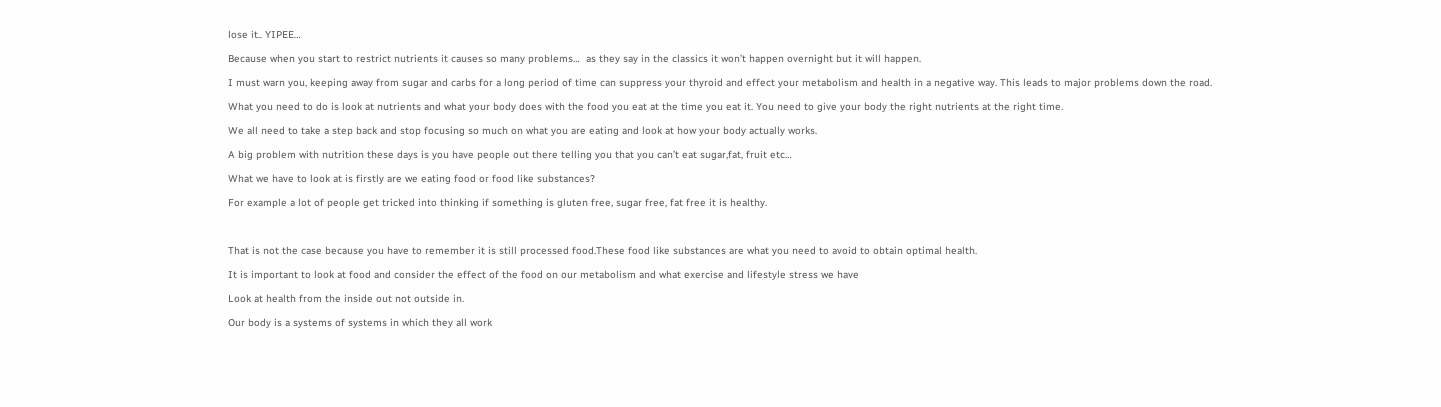lose it.. YIPEE…

Because when you start to restrict nutrients it causes so many problems…  as they say in the classics it won’t happen overnight but it will happen.

I must warn you, keeping away from sugar and carbs for a long period of time can suppress your thyroid and effect your metabolism and health in a negative way. This leads to major problems down the road.

What you need to do is look at nutrients and what your body does with the food you eat at the time you eat it. You need to give your body the right nutrients at the right time.

We all need to take a step back and stop focusing so much on what you are eating and look at how your body actually works.

A big problem with nutrition these days is you have people out there telling you that you can’t eat sugar,fat, fruit etc…

What we have to look at is firstly are we eating food or food like substances?

For example a lot of people get tricked into thinking if something is gluten free, sugar free, fat free it is healthy.



That is not the case because you have to remember it is still processed food.These food like substances are what you need to avoid to obtain optimal health.

It is important to look at food and consider the effect of the food on our metabolism and what exercise and lifestyle stress we have

Look at health from the inside out not outside in.

Our body is a systems of systems in which they all work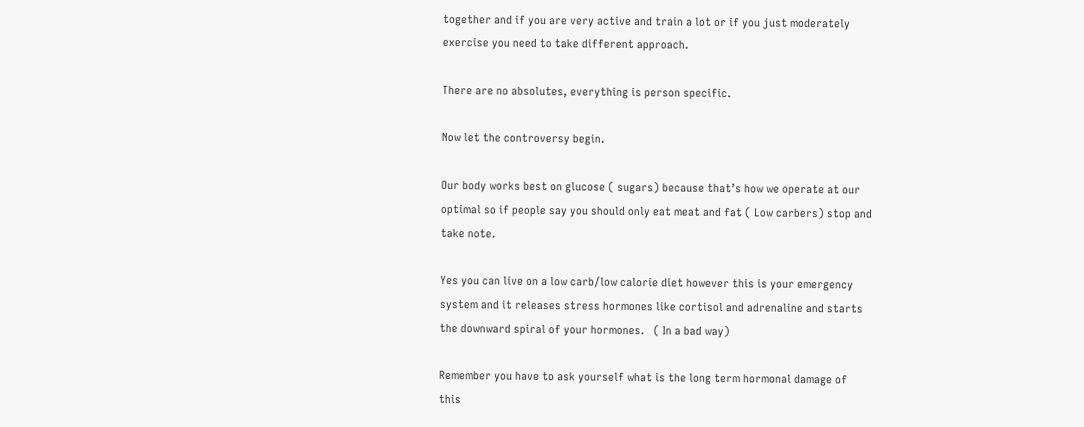together and if you are very active and train a lot or if you just moderately exercise you need to take different approach.

There are no absolutes, everything is person specific.

Now let the controversy begin.

Our body works best on glucose ( sugars) because that’s how we operate at our optimal so if people say you should only eat meat and fat ( Low carbers) stop and take note.

Yes you can live on a low carb/low calorie diet however this is your emergency system and it releases stress hormones like cortisol and adrenaline and starts the downward spiral of your hormones.   ( In a bad way)

Remember you have to ask yourself what is the long term hormonal damage of this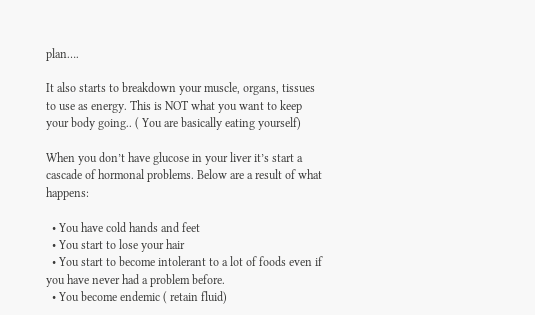plan….

It also starts to breakdown your muscle, organs, tissues to use as energy. This is NOT what you want to keep your body going.. ( You are basically eating yourself)

When you don’t have glucose in your liver it’s start a cascade of hormonal problems. Below are a result of what happens:

  • You have cold hands and feet
  • You start to lose your hair
  • You start to become intolerant to a lot of foods even if you have never had a problem before.
  • You become endemic ( retain fluid)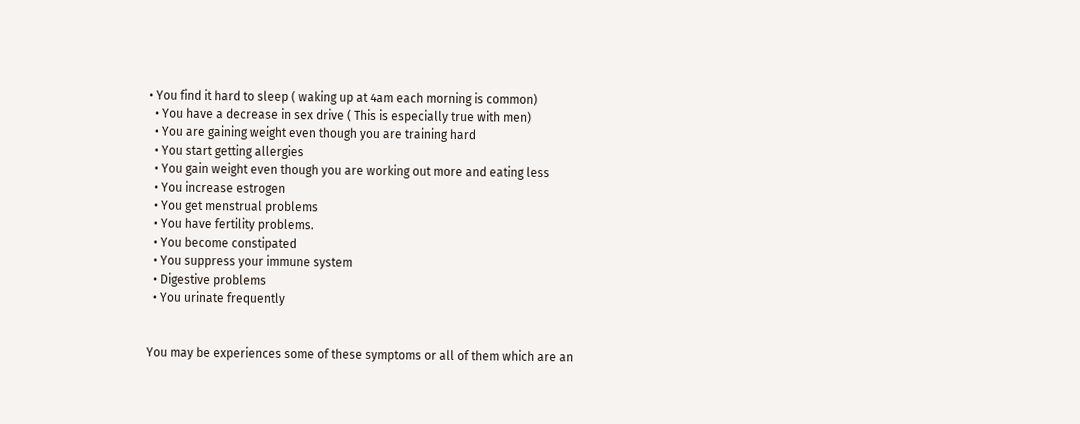• You find it hard to sleep ( waking up at 4am each morning is common)
  • You have a decrease in sex drive ( This is especially true with men)
  • You are gaining weight even though you are training hard
  • You start getting allergies
  • You gain weight even though you are working out more and eating less
  • You increase estrogen
  • You get menstrual problems
  • You have fertility problems.
  • You become constipated
  • You suppress your immune system
  • Digestive problems
  • You urinate frequently


You may be experiences some of these symptoms or all of them which are an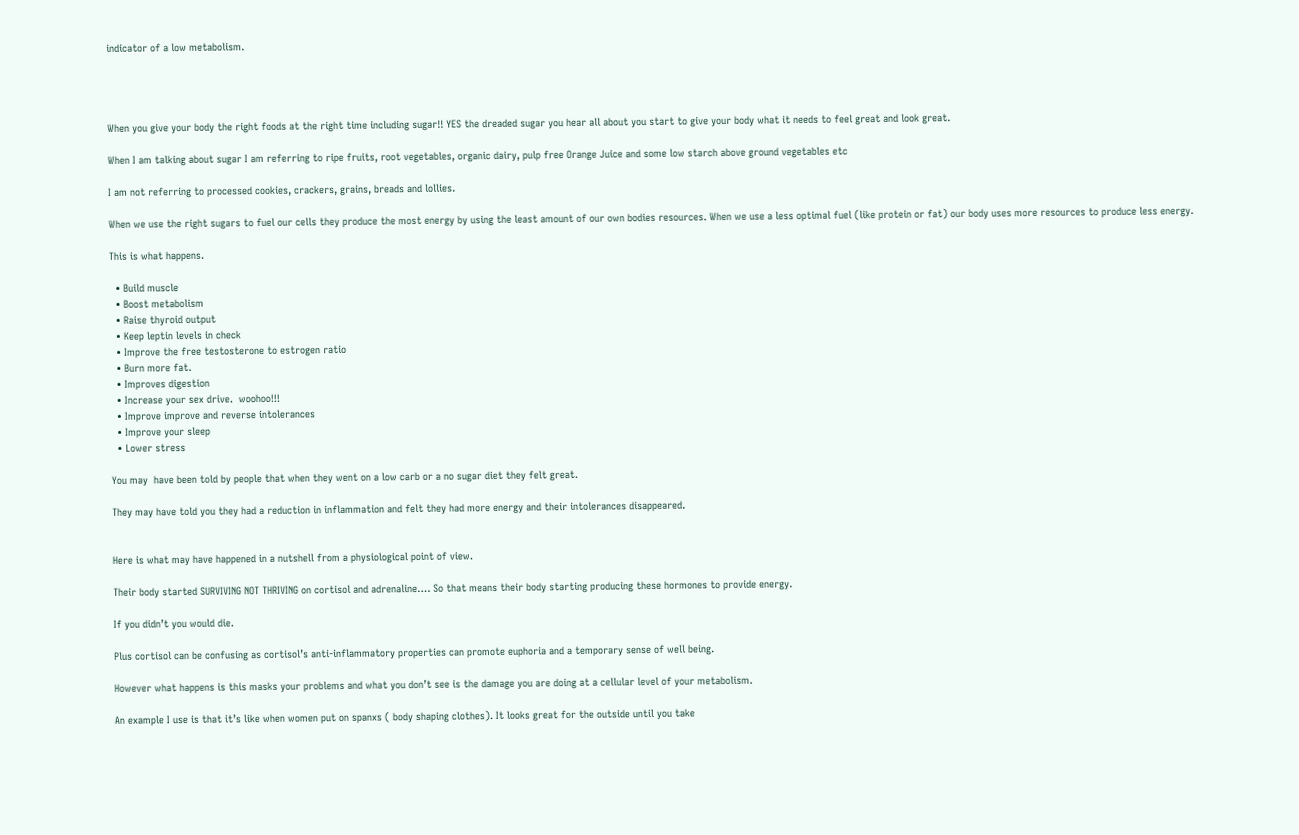indicator of a low metabolism.




When you give your body the right foods at the right time including sugar!! YES the dreaded sugar you hear all about you start to give your body what it needs to feel great and look great.

When I am talking about sugar I am referring to ripe fruits, root vegetables, organic dairy, pulp free Orange Juice and some low starch above ground vegetables etc

I am not referring to processed cookies, crackers, grains, breads and lollies.

When we use the right sugars to fuel our cells they produce the most energy by using the least amount of our own bodies resources. When we use a less optimal fuel (like protein or fat) our body uses more resources to produce less energy.

This is what happens.

  • Build muscle
  • Boost metabolism
  • Raise thyroid output
  • Keep leptin levels in check
  • Improve the free testosterone to estrogen ratio
  • Burn more fat.
  • Improves digestion
  • Increase your sex drive.  woohoo!!!
  • Improve improve and reverse intolerances
  • Improve your sleep
  • Lower stress

You may  have been told by people that when they went on a low carb or a no sugar diet they felt great.

They may have told you they had a reduction in inflammation and felt they had more energy and their intolerances disappeared.


Here is what may have happened in a nutshell from a physiological point of view.

Their body started SURVIVING NOT THRIVING on cortisol and adrenaline…. So that means their body starting producing these hormones to provide energy.

If you didn’t you would die.

Plus cortisol can be confusing as cortisol’s anti-inflammatory properties can promote euphoria and a temporary sense of well being.

However what happens is this masks your problems and what you don’t see is the damage you are doing at a cellular level of your metabolism.

An example I use is that it’s like when women put on spanxs ( body shaping clothes). It looks great for the outside until you take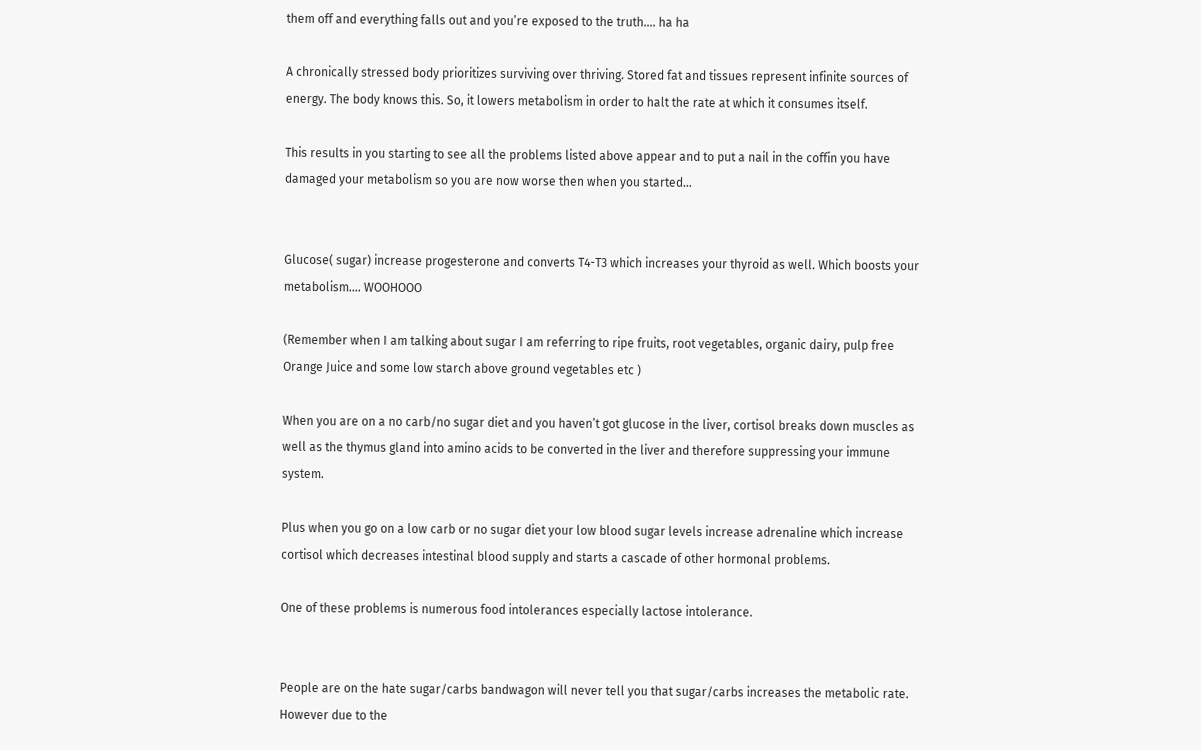them off and everything falls out and you’re exposed to the truth…. ha ha

A chronically stressed body prioritizes surviving over thriving. Stored fat and tissues represent infinite sources of energy. The body knows this. So, it lowers metabolism in order to halt the rate at which it consumes itself.

This results in you starting to see all the problems listed above appear and to put a nail in the coffin you have damaged your metabolism so you are now worse then when you started…


Glucose( sugar) increase progesterone and converts T4-T3 which increases your thyroid as well. Which boosts your metabolism…. WOOHOOO

(Remember when I am talking about sugar I am referring to ripe fruits, root vegetables, organic dairy, pulp free Orange Juice and some low starch above ground vegetables etc )

When you are on a no carb/no sugar diet and you haven’t got glucose in the liver, cortisol breaks down muscles as well as the thymus gland into amino acids to be converted in the liver and therefore suppressing your immune system.

Plus when you go on a low carb or no sugar diet your low blood sugar levels increase adrenaline which increase cortisol which decreases intestinal blood supply and starts a cascade of other hormonal problems.

One of these problems is numerous food intolerances especially lactose intolerance.


People are on the hate sugar/carbs bandwagon will never tell you that sugar/carbs increases the metabolic rate. However due to the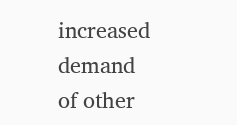increased demand of other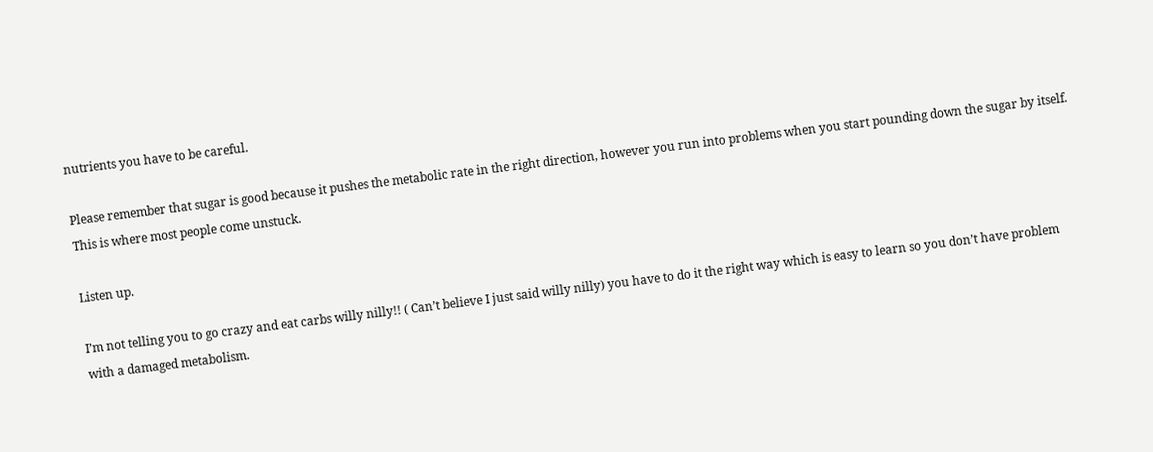nutrients you have to be careful.

Please remember that sugar is good because it pushes the metabolic rate in the right direction, however you run into problems when you start pounding down the sugar by itself. This is where most people come unstuck.

Listen up.

I’m not telling you to go crazy and eat carbs willy nilly!! ( Can’t believe I just said willy nilly) you have to do it the right way which is easy to learn so you don’t have problem with a damaged metabolism.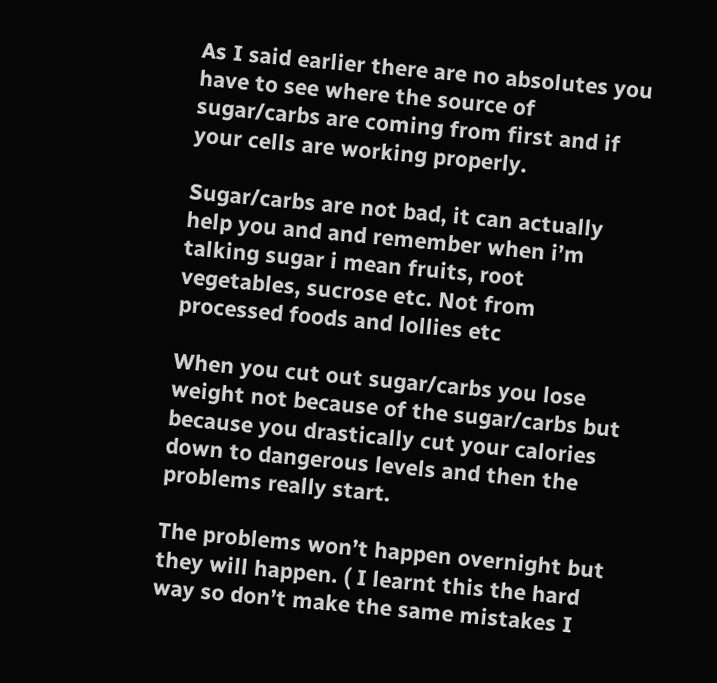As I said earlier there are no absolutes you have to see where the source of sugar/carbs are coming from first and if your cells are working properly.

Sugar/carbs are not bad, it can actually help you and and remember when i’m talking sugar i mean fruits, root vegetables, sucrose etc. Not from processed foods and lollies etc

When you cut out sugar/carbs you lose weight not because of the sugar/carbs but because you drastically cut your calories down to dangerous levels and then the problems really start.

The problems won’t happen overnight but they will happen. ( I learnt this the hard way so don’t make the same mistakes I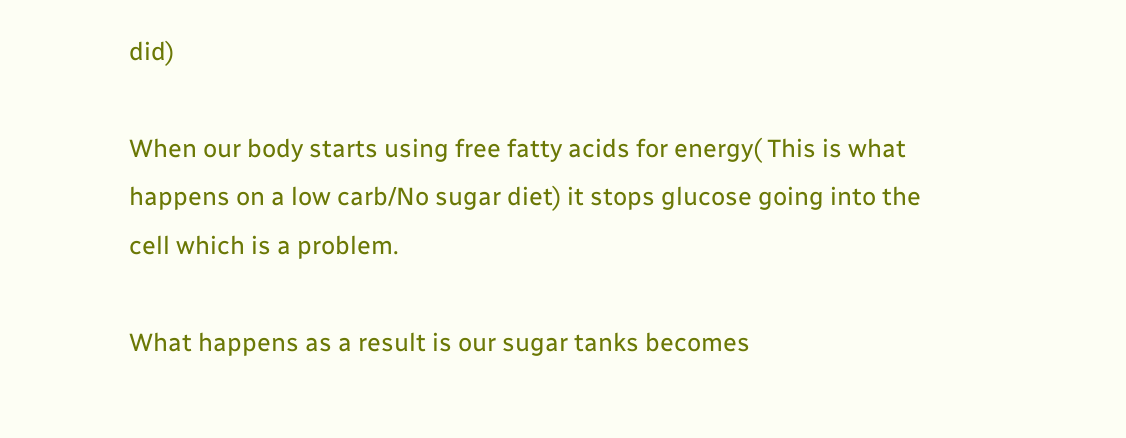did)

When our body starts using free fatty acids for energy( This is what happens on a low carb/No sugar diet) it stops glucose going into the cell which is a problem.

What happens as a result is our sugar tanks becomes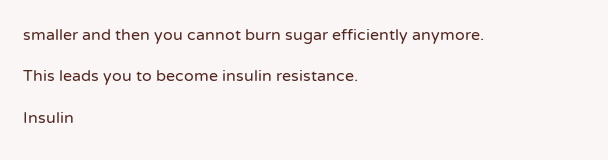smaller and then you cannot burn sugar efficiently anymore.

This leads you to become insulin resistance.

Insulin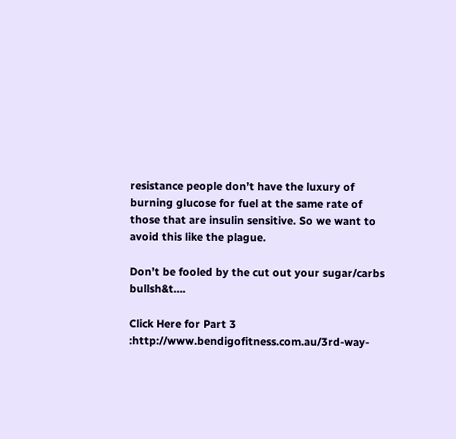resistance people don’t have the luxury of burning glucose for fuel at the same rate of those that are insulin sensitive. So we want to avoid this like the plague.

Don’t be fooled by the cut out your sugar/carbs bullsh&t….

Click Here for Part 3 :http://www.bendigofitness.com.au/3rd-way-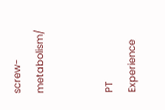screw-metabolism/


PT Experience